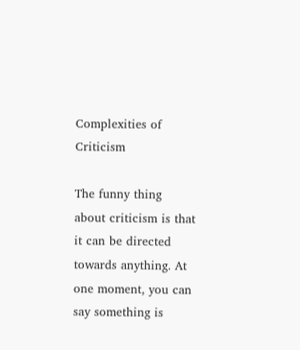Complexities of Criticism

The funny thing about criticism is that it can be directed towards anything. At one moment, you can say something is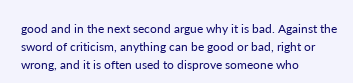good and in the next second argue why it is bad. Against the sword of criticism, anything can be good or bad, right or wrong, and it is often used to disprove someone who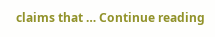claims that … Continue reading